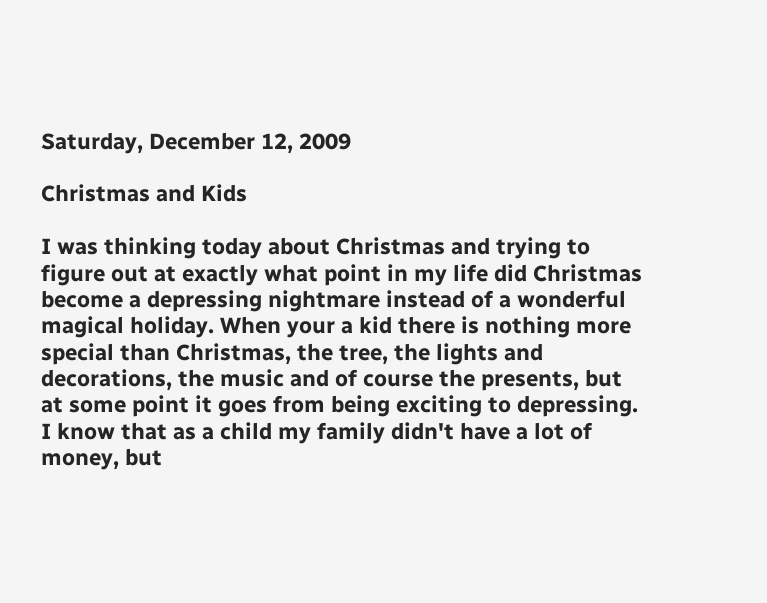Saturday, December 12, 2009

Christmas and Kids

I was thinking today about Christmas and trying to figure out at exactly what point in my life did Christmas become a depressing nightmare instead of a wonderful magical holiday. When your a kid there is nothing more special than Christmas, the tree, the lights and decorations, the music and of course the presents, but at some point it goes from being exciting to depressing. I know that as a child my family didn't have a lot of money, but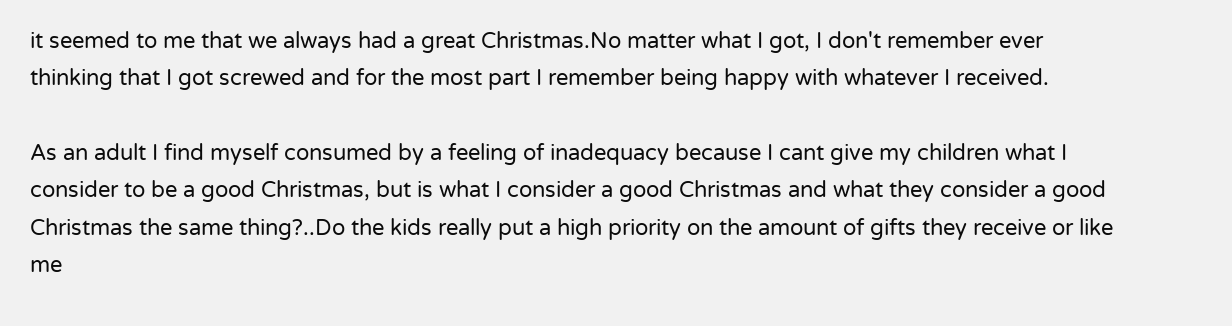it seemed to me that we always had a great Christmas.No matter what I got, I don't remember ever thinking that I got screwed and for the most part I remember being happy with whatever I received.

As an adult I find myself consumed by a feeling of inadequacy because I cant give my children what I consider to be a good Christmas, but is what I consider a good Christmas and what they consider a good Christmas the same thing?..Do the kids really put a high priority on the amount of gifts they receive or like me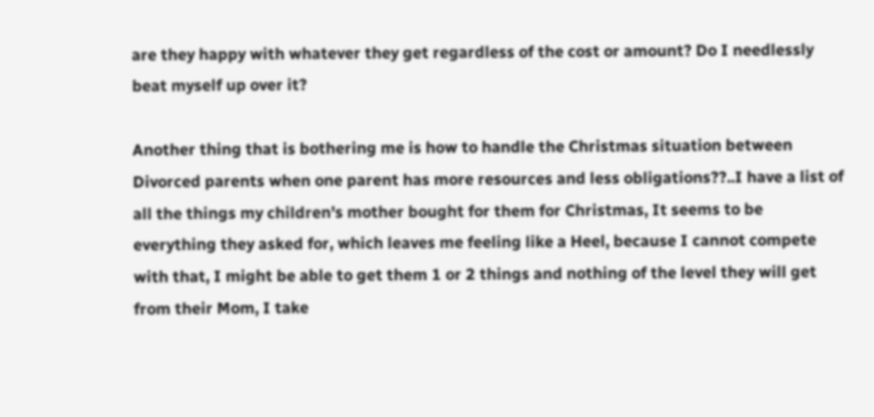are they happy with whatever they get regardless of the cost or amount? Do I needlessly beat myself up over it?

Another thing that is bothering me is how to handle the Christmas situation between Divorced parents when one parent has more resources and less obligations??..I have a list of all the things my children's mother bought for them for Christmas, It seems to be everything they asked for, which leaves me feeling like a Heel, because I cannot compete with that, I might be able to get them 1 or 2 things and nothing of the level they will get from their Mom, I take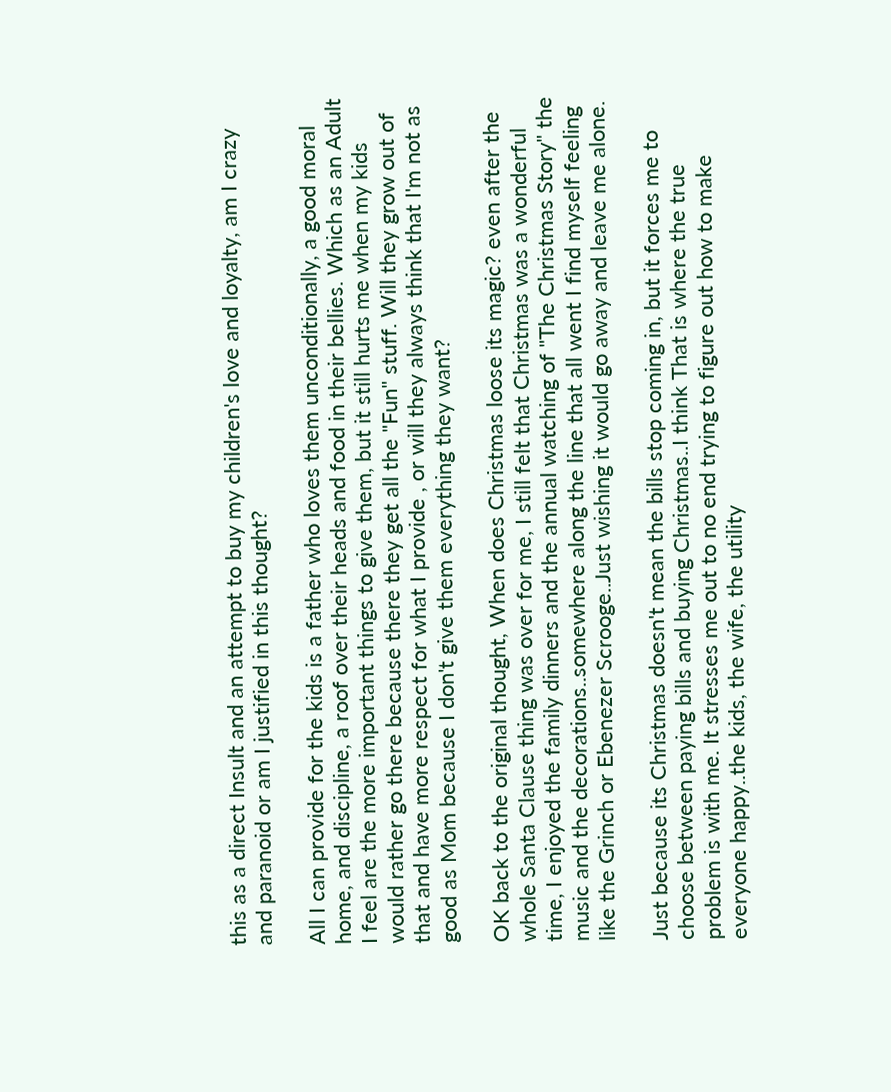this as a direct Insult and an attempt to buy my children's love and loyalty, am I crazy and paranoid or am I justified in this thought?

All I can provide for the kids is a father who loves them unconditionally, a good moral home, and discipline, a roof over their heads and food in their bellies. Which as an Adult I feel are the more important things to give them, but it still hurts me when my kids would rather go there because there they get all the "Fun" stuff. Will they grow out of that and have more respect for what I provide , or will they always think that I'm not as good as Mom because I don't give them everything they want?

OK back to the original thought, When does Christmas loose its magic? even after the whole Santa Clause thing was over for me, I still felt that Christmas was a wonderful time, I enjoyed the family dinners and the annual watching of "The Christmas Story" the music and the decorations..somewhere along the line that all went I find myself feeling like the Grinch or Ebenezer Scrooge..Just wishing it would go away and leave me alone.

Just because its Christmas doesn't mean the bills stop coming in, but it forces me to choose between paying bills and buying Christmas..I think That is where the true problem is with me. It stresses me out to no end trying to figure out how to make everyone happy..the kids, the wife, the utility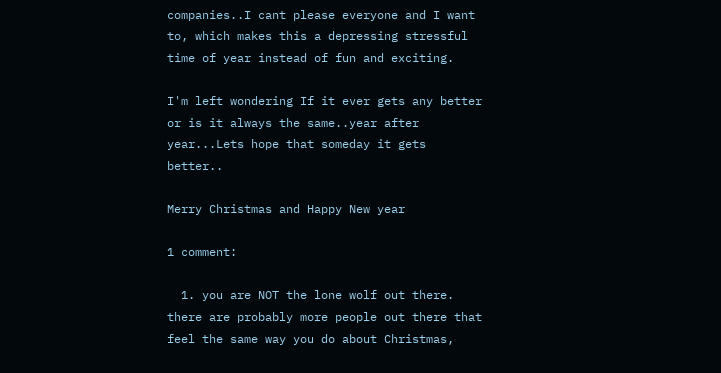companies..I cant please everyone and I want to, which makes this a depressing stressful time of year instead of fun and exciting.

I'm left wondering If it ever gets any better or is it always the same..year after year...Lets hope that someday it gets better..

Merry Christmas and Happy New year

1 comment:

  1. you are NOT the lone wolf out there. there are probably more people out there that feel the same way you do about Christmas,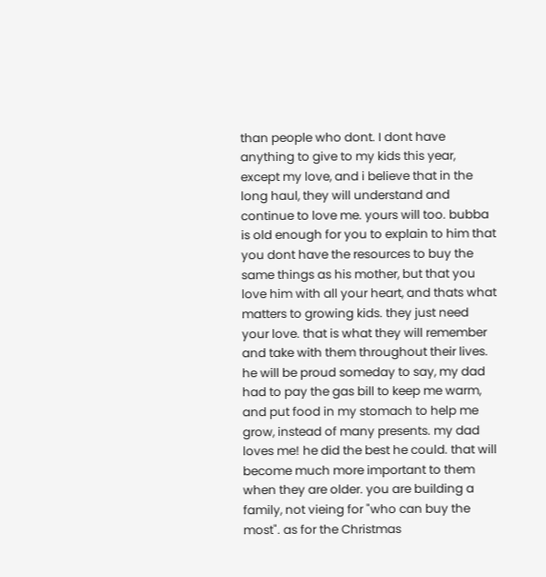than people who dont. I dont have anything to give to my kids this year, except my love, and i believe that in the long haul, they will understand and continue to love me. yours will too. bubba is old enough for you to explain to him that you dont have the resources to buy the same things as his mother, but that you love him with all your heart, and thats what matters to growing kids. they just need your love. that is what they will remember and take with them throughout their lives. he will be proud someday to say, my dad had to pay the gas bill to keep me warm, and put food in my stomach to help me grow, instead of many presents. my dad loves me! he did the best he could. that will become much more important to them when they are older. you are building a family, not vieing for "who can buy the most". as for the Christmas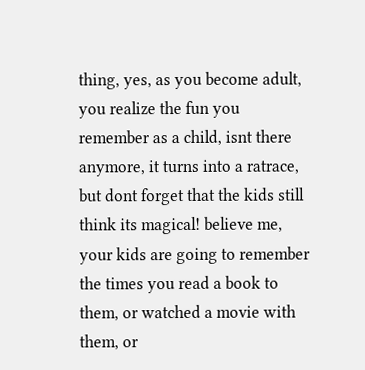thing, yes, as you become adult, you realize the fun you remember as a child, isnt there anymore, it turns into a ratrace, but dont forget that the kids still think its magical! believe me, your kids are going to remember the times you read a book to them, or watched a movie with them, or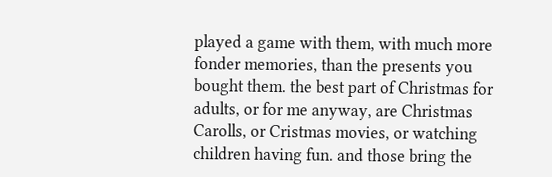played a game with them, with much more fonder memories, than the presents you bought them. the best part of Christmas for adults, or for me anyway, are Christmas Carolls, or Cristmas movies, or watching children having fun. and those bring the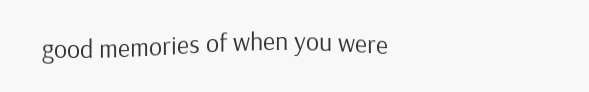good memories of when you were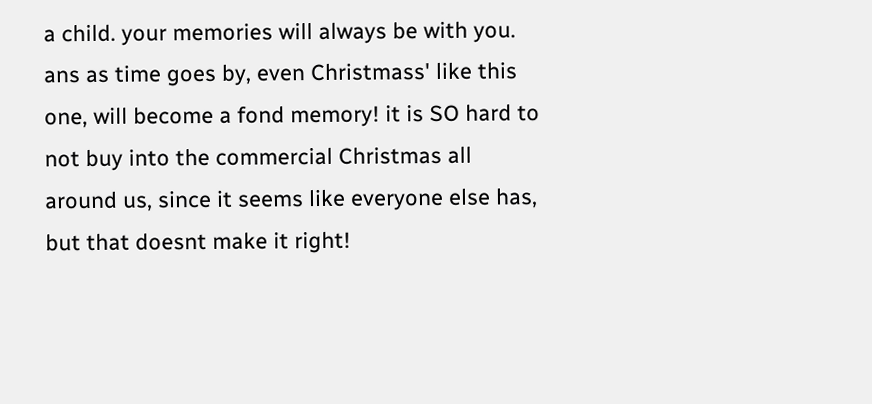a child. your memories will always be with you. ans as time goes by, even Christmass' like this one, will become a fond memory! it is SO hard to not buy into the commercial Christmas all around us, since it seems like everyone else has, but that doesnt make it right!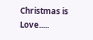Christmas is Love.....